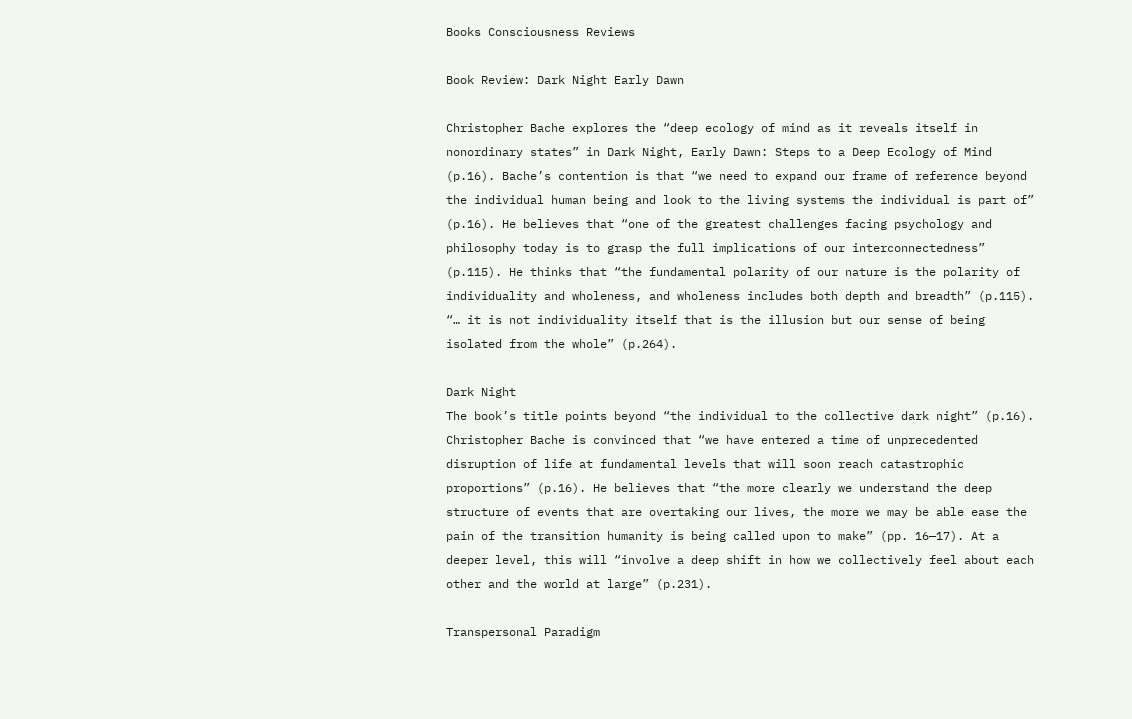Books Consciousness Reviews

Book Review: Dark Night Early Dawn

Christopher Bache explores the “deep ecology of mind as it reveals itself in nonordinary states” in Dark Night, Early Dawn: Steps to a Deep Ecology of Mind (p.16). Bache’s contention is that “we need to expand our frame of reference beyond the individual human being and look to the living systems the individual is part of” (p.16). He believes that “one of the greatest challenges facing psychology and philosophy today is to grasp the full implications of our interconnectedness” (p.115). He thinks that “the fundamental polarity of our nature is the polarity of individuality and wholeness, and wholeness includes both depth and breadth” (p.115). “… it is not individuality itself that is the illusion but our sense of being isolated from the whole” (p.264).

Dark Night
The book’s title points beyond “the individual to the collective dark night” (p.16). Christopher Bache is convinced that “we have entered a time of unprecedented disruption of life at fundamental levels that will soon reach catastrophic proportions” (p.16). He believes that “the more clearly we understand the deep structure of events that are overtaking our lives, the more we may be able ease the pain of the transition humanity is being called upon to make” (pp. 16—17). At a deeper level, this will “involve a deep shift in how we collectively feel about each other and the world at large” (p.231).

Transpersonal Paradigm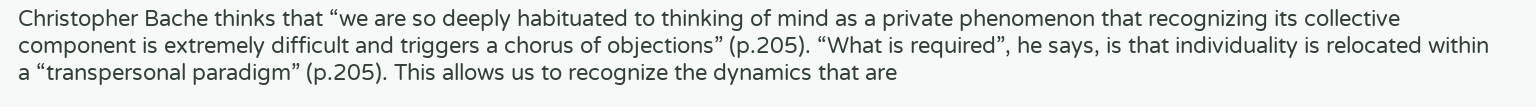Christopher Bache thinks that “we are so deeply habituated to thinking of mind as a private phenomenon that recognizing its collective component is extremely difficult and triggers a chorus of objections” (p.205). “What is required”, he says, is that individuality is relocated within a “transpersonal paradigm” (p.205). This allows us to recognize the dynamics that are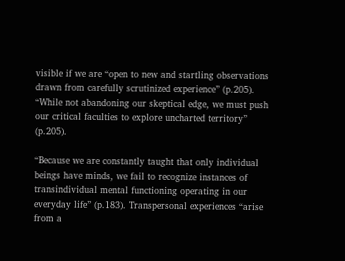visible if we are “open to new and startling observations drawn from carefully scrutinized experience” (p.205). “While not abandoning our skeptical edge, we must push our critical faculties to explore uncharted territory” (p.205).

“Because we are constantly taught that only individual beings have minds, we fail to recognize instances of transindividual mental functioning operating in our everyday life” (p.183). Transpersonal experiences “arise from a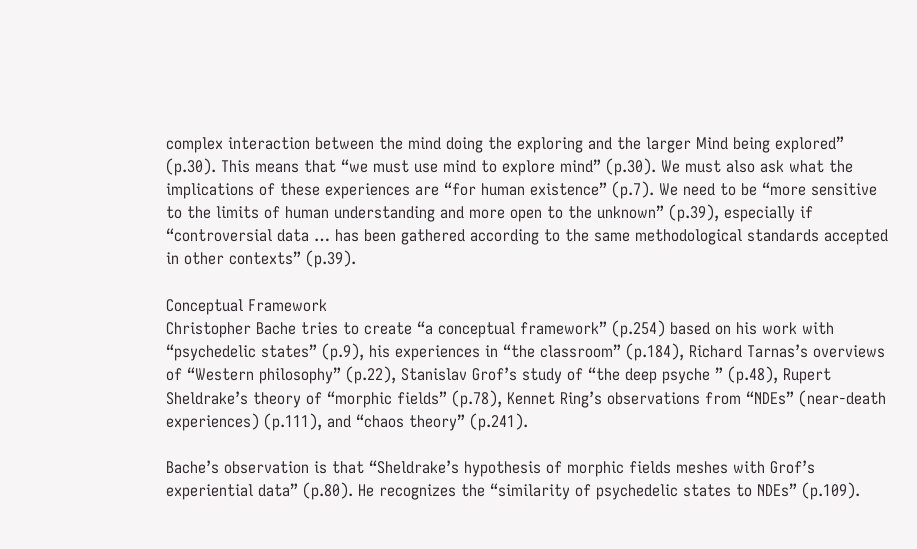complex interaction between the mind doing the exploring and the larger Mind being explored” (p.30). This means that “we must use mind to explore mind” (p.30). We must also ask what the implications of these experiences are “for human existence” (p.7). We need to be “more sensitive to the limits of human understanding and more open to the unknown” (p.39), especially if “controversial data … has been gathered according to the same methodological standards accepted in other contexts” (p.39).

Conceptual Framework
Christopher Bache tries to create “a conceptual framework” (p.254) based on his work with “psychedelic states” (p.9), his experiences in “the classroom” (p.184), Richard Tarnas’s overviews of “Western philosophy” (p.22), Stanislav Grof’s study of “the deep psyche ” (p.48), Rupert Sheldrake’s theory of “morphic fields” (p.78), Kennet Ring’s observations from “NDEs” (near-death experiences) (p.111), and “chaos theory” (p.241).

Bache’s observation is that “Sheldrake’s hypothesis of morphic fields meshes with Grof’s experiential data” (p.80). He recognizes the “similarity of psychedelic states to NDEs” (p.109).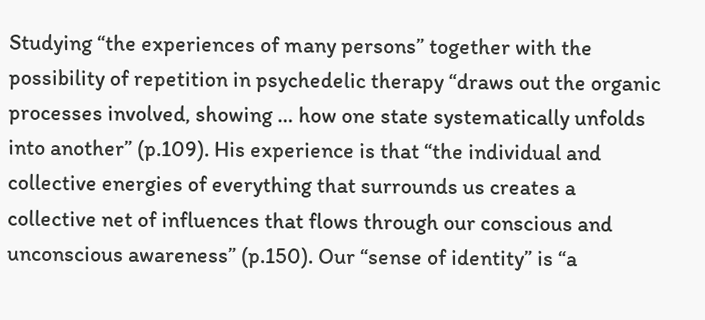Studying “the experiences of many persons” together with the possibility of repetition in psychedelic therapy “draws out the organic processes involved, showing … how one state systematically unfolds into another” (p.109). His experience is that “the individual and collective energies of everything that surrounds us creates a collective net of influences that flows through our conscious and unconscious awareness” (p.150). Our “sense of identity” is “a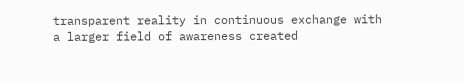transparent reality in continuous exchange with a larger field of awareness created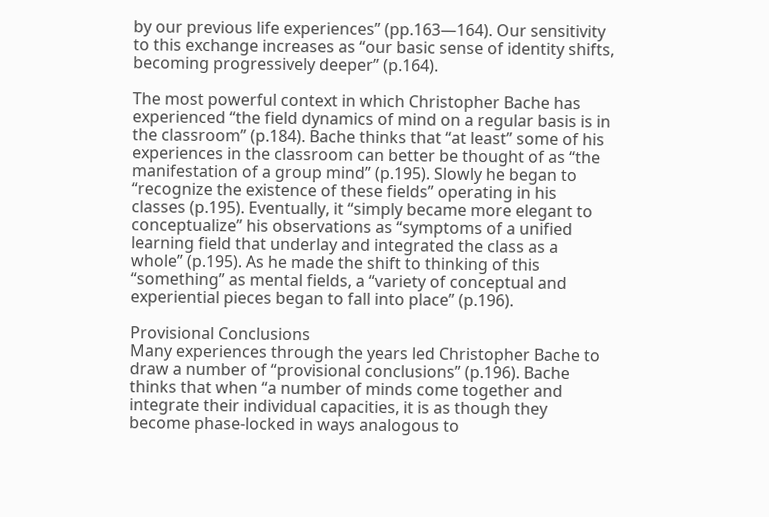by our previous life experiences” (pp.163—164). Our sensitivity to this exchange increases as “our basic sense of identity shifts, becoming progressively deeper” (p.164).

The most powerful context in which Christopher Bache has experienced “the field dynamics of mind on a regular basis is in the classroom” (p.184). Bache thinks that “at least” some of his experiences in the classroom can better be thought of as “the manifestation of a group mind” (p.195). Slowly he began to “recognize the existence of these fields” operating in his classes (p.195). Eventually, it “simply became more elegant to conceptualize” his observations as “symptoms of a unified learning field that underlay and integrated the class as a whole” (p.195). As he made the shift to thinking of this “something” as mental fields, a “variety of conceptual and experiential pieces began to fall into place” (p.196).

Provisional Conclusions
Many experiences through the years led Christopher Bache to draw a number of “provisional conclusions” (p.196). Bache thinks that when “a number of minds come together and integrate their individual capacities, it is as though they become phase-locked in ways analogous to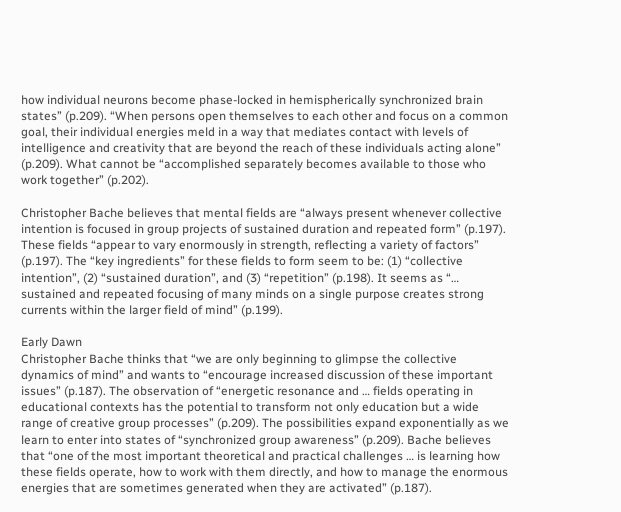how individual neurons become phase-locked in hemispherically synchronized brain states” (p.209). “When persons open themselves to each other and focus on a common goal, their individual energies meld in a way that mediates contact with levels of intelligence and creativity that are beyond the reach of these individuals acting alone” (p.209). What cannot be “accomplished separately becomes available to those who work together” (p.202).

Christopher Bache believes that mental fields are “always present whenever collective intention is focused in group projects of sustained duration and repeated form” (p.197). These fields “appear to vary enormously in strength, reflecting a variety of factors” (p.197). The “key ingredients” for these fields to form seem to be: (1) “collective intention”, (2) “sustained duration”, and (3) “repetition” (p.198). It seems as “… sustained and repeated focusing of many minds on a single purpose creates strong currents within the larger field of mind” (p.199).

Early Dawn
Christopher Bache thinks that “we are only beginning to glimpse the collective dynamics of mind” and wants to “encourage increased discussion of these important issues” (p.187). The observation of “energetic resonance and … fields operating in educational contexts has the potential to transform not only education but a wide range of creative group processes” (p.209). The possibilities expand exponentially as we learn to enter into states of “synchronized group awareness” (p.209). Bache believes that “one of the most important theoretical and practical challenges … is learning how these fields operate, how to work with them directly, and how to manage the enormous energies that are sometimes generated when they are activated” (p.187).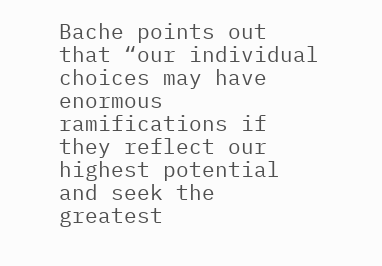Bache points out that “our individual choices may have enormous ramifications if they reflect our highest potential and seek the greatest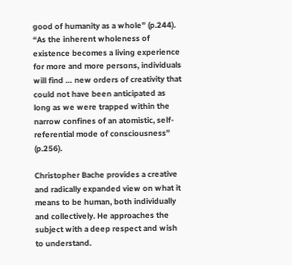good of humanity as a whole” (p.244). “As the inherent wholeness of existence becomes a living experience for more and more persons, individuals will find … new orders of creativity that could not have been anticipated as long as we were trapped within the narrow confines of an atomistic, self-referential mode of consciousness” (p.256).

Christopher Bache provides a creative and radically expanded view on what it means to be human, both individually and collectively. He approaches the subject with a deep respect and wish to understand.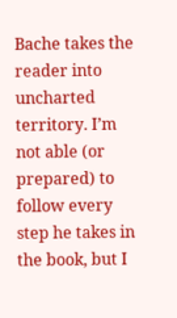Bache takes the reader into uncharted territory. I’m not able (or prepared) to follow every step he takes in the book, but I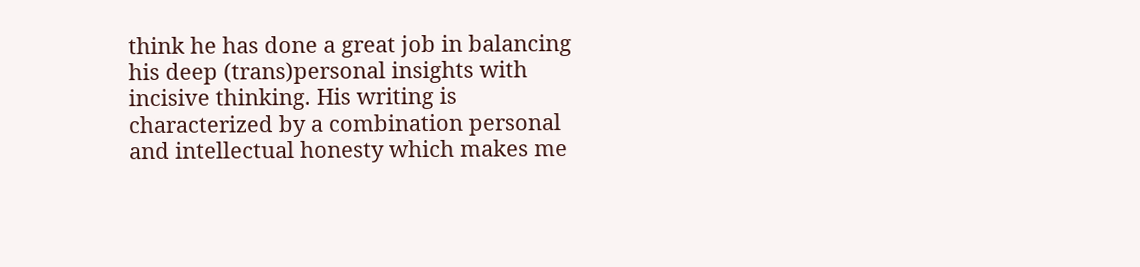think he has done a great job in balancing his deep (trans)personal insights with incisive thinking. His writing is characterized by a combination personal and intellectual honesty which makes me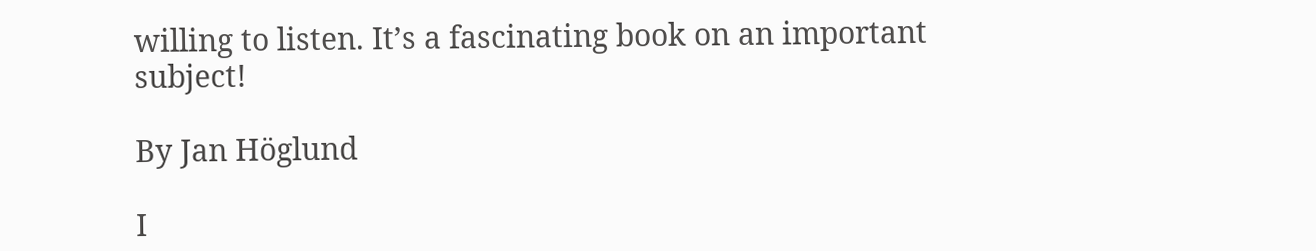willing to listen. It’s a fascinating book on an important subject!

By Jan Höglund

I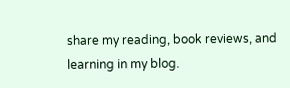share my reading, book reviews, and learning in my blog.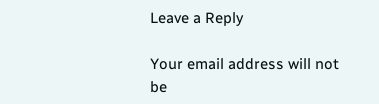Leave a Reply

Your email address will not be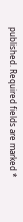published. Required fields are marked *